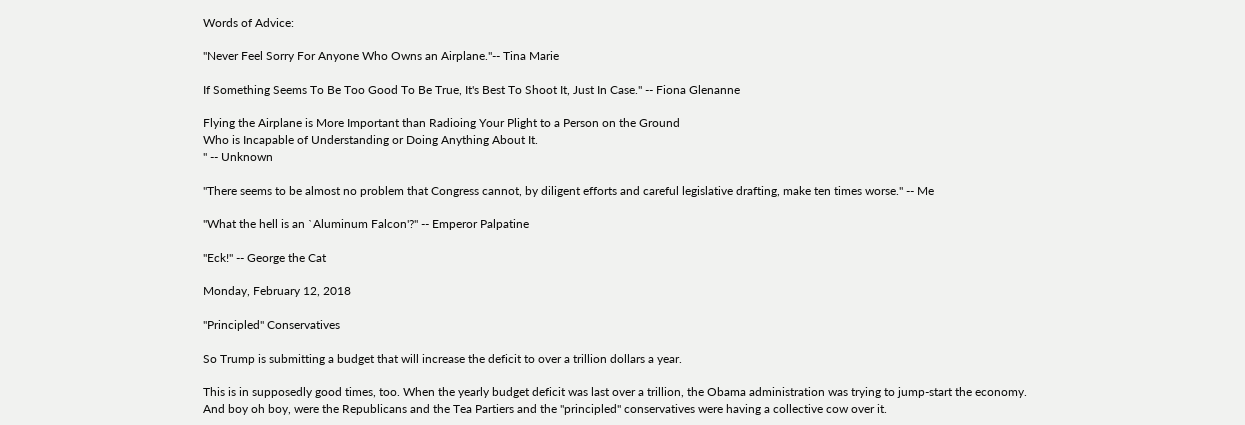Words of Advice:

"Never Feel Sorry For Anyone Who Owns an Airplane."-- Tina Marie

If Something Seems To Be Too Good To Be True, It's Best To Shoot It, Just In Case." -- Fiona Glenanne

Flying the Airplane is More Important than Radioing Your Plight to a Person on the Ground
Who is Incapable of Understanding or Doing Anything About It.
" -- Unknown

"There seems to be almost no problem that Congress cannot, by diligent efforts and careful legislative drafting, make ten times worse." -- Me

"What the hell is an `Aluminum Falcon'?" -- Emperor Palpatine

"Eck!" -- George the Cat

Monday, February 12, 2018

"Principled" Conservatives

So Trump is submitting a budget that will increase the deficit to over a trillion dollars a year.

This is in supposedly good times, too. When the yearly budget deficit was last over a trillion, the Obama administration was trying to jump-start the economy. And boy oh boy, were the Republicans and the Tea Partiers and the "principled" conservatives were having a collective cow over it.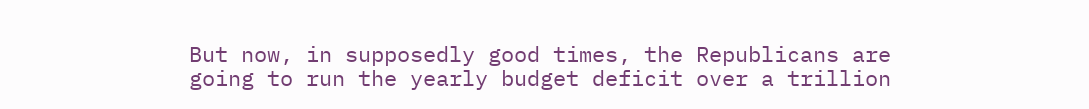But now, in supposedly good times, the Republicans are going to run the yearly budget deficit over a trillion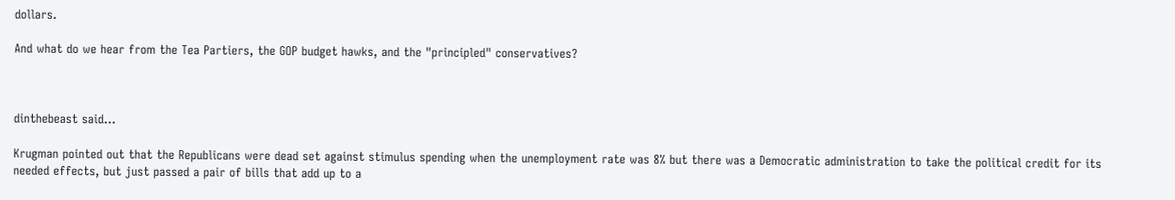dollars.

And what do we hear from the Tea Partiers, the GOP budget hawks, and the "principled" conservatives?



dinthebeast said...

Krugman pointed out that the Republicans were dead set against stimulus spending when the unemployment rate was 8% but there was a Democratic administration to take the political credit for its needed effects, but just passed a pair of bills that add up to a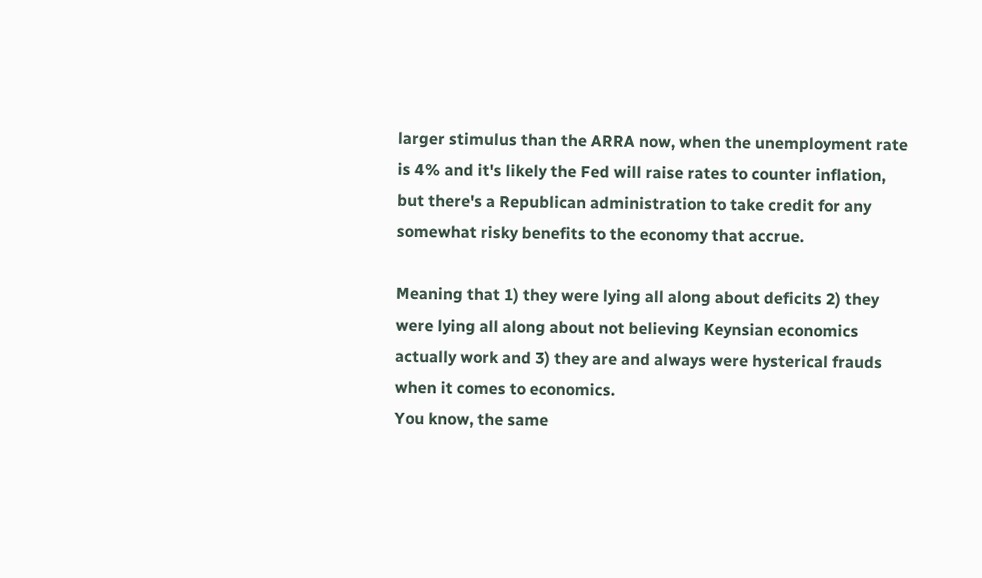larger stimulus than the ARRA now, when the unemployment rate is 4% and it's likely the Fed will raise rates to counter inflation, but there's a Republican administration to take credit for any somewhat risky benefits to the economy that accrue.

Meaning that 1) they were lying all along about deficits 2) they were lying all along about not believing Keynsian economics actually work and 3) they are and always were hysterical frauds when it comes to economics.
You know, the same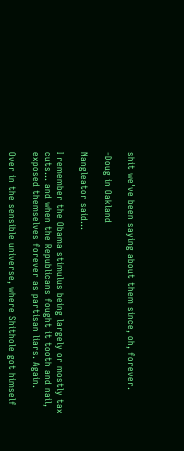shit we've been saying about them since, oh, forever.

-Doug in Oakland

Nangleator said...

I remember the Obama stimulus being largely or mostly tax cuts... and when the Republicans fought it tooth and nail, exposed themselves forever as partisan liars. Again.

Over in the sensible universe, where Shithole got himself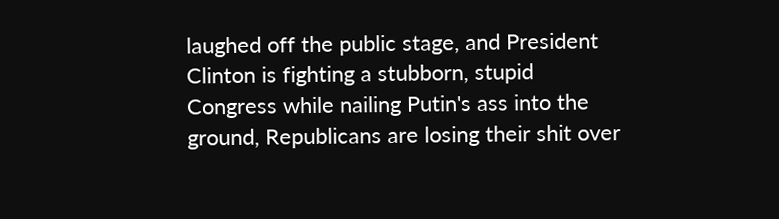laughed off the public stage, and President Clinton is fighting a stubborn, stupid Congress while nailing Putin's ass into the ground, Republicans are losing their shit over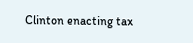Clinton enacting tax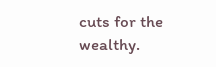cuts for the wealthy.